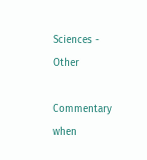Sciences - Other

Commentary when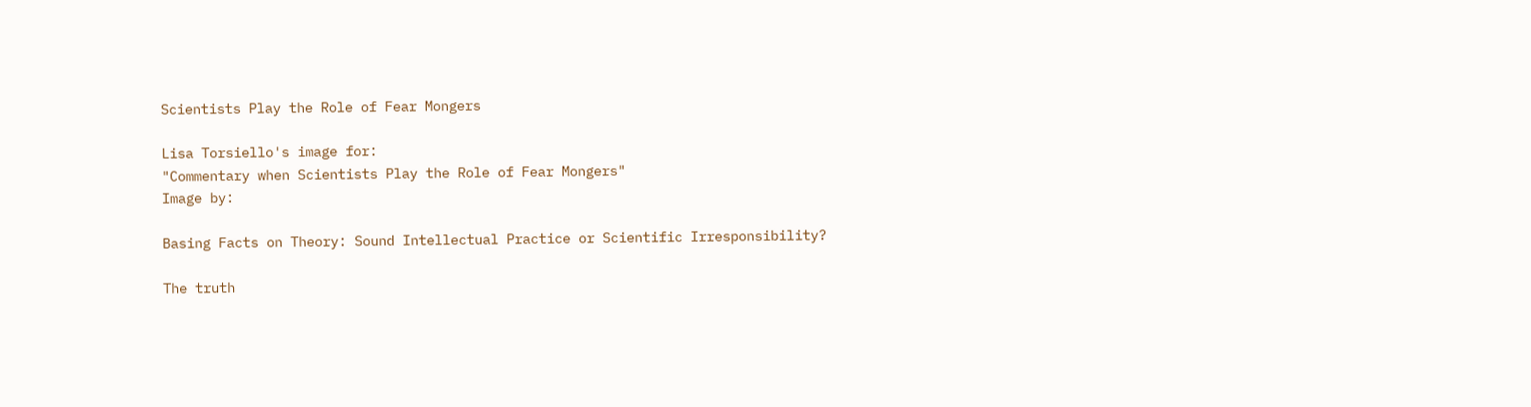Scientists Play the Role of Fear Mongers

Lisa Torsiello's image for:
"Commentary when Scientists Play the Role of Fear Mongers"
Image by:

Basing Facts on Theory: Sound Intellectual Practice or Scientific Irresponsibility?

The truth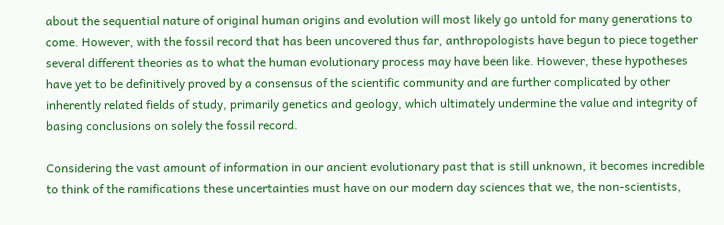about the sequential nature of original human origins and evolution will most likely go untold for many generations to come. However, with the fossil record that has been uncovered thus far, anthropologists have begun to piece together several different theories as to what the human evolutionary process may have been like. However, these hypotheses have yet to be definitively proved by a consensus of the scientific community and are further complicated by other inherently related fields of study, primarily genetics and geology, which ultimately undermine the value and integrity of basing conclusions on solely the fossil record.

Considering the vast amount of information in our ancient evolutionary past that is still unknown, it becomes incredible to think of the ramifications these uncertainties must have on our modern day sciences that we, the non-scientists,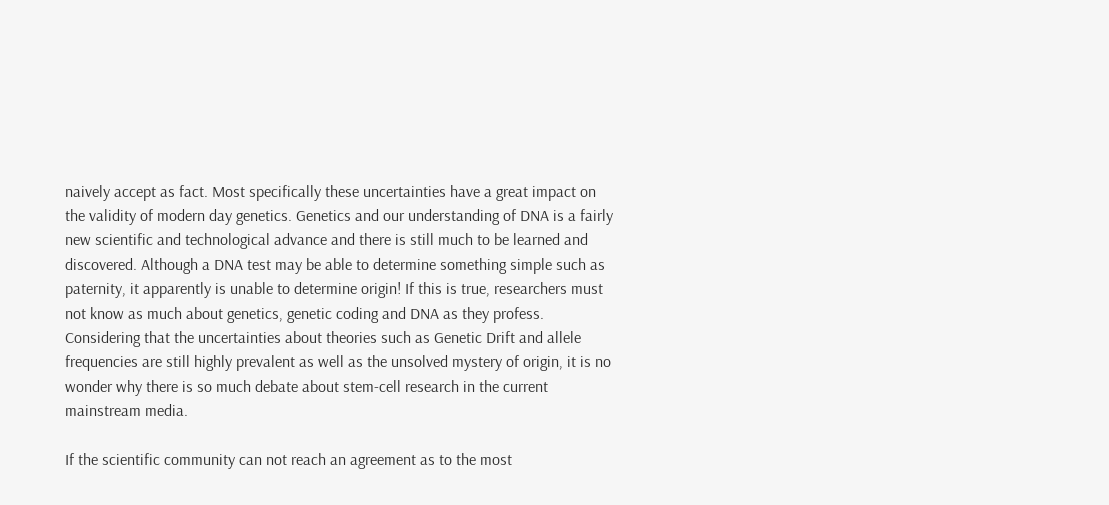naively accept as fact. Most specifically these uncertainties have a great impact on the validity of modern day genetics. Genetics and our understanding of DNA is a fairly new scientific and technological advance and there is still much to be learned and discovered. Although a DNA test may be able to determine something simple such as paternity, it apparently is unable to determine origin! If this is true, researchers must not know as much about genetics, genetic coding and DNA as they profess. Considering that the uncertainties about theories such as Genetic Drift and allele frequencies are still highly prevalent as well as the unsolved mystery of origin, it is no wonder why there is so much debate about stem-cell research in the current mainstream media.

If the scientific community can not reach an agreement as to the most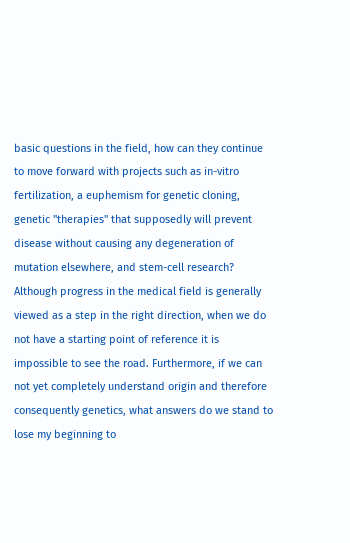basic questions in the field, how can they continue to move forward with projects such as in-vitro fertilization, a euphemism for genetic cloning, genetic "therapies" that supposedly will prevent disease without causing any degeneration of mutation elsewhere, and stem-cell research? Although progress in the medical field is generally viewed as a step in the right direction, when we do not have a starting point of reference it is impossible to see the road. Furthermore, if we can not yet completely understand origin and therefore consequently genetics, what answers do we stand to lose my beginning to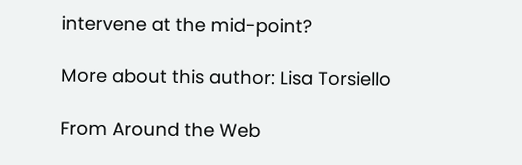intervene at the mid-point?

More about this author: Lisa Torsiello

From Around the Web